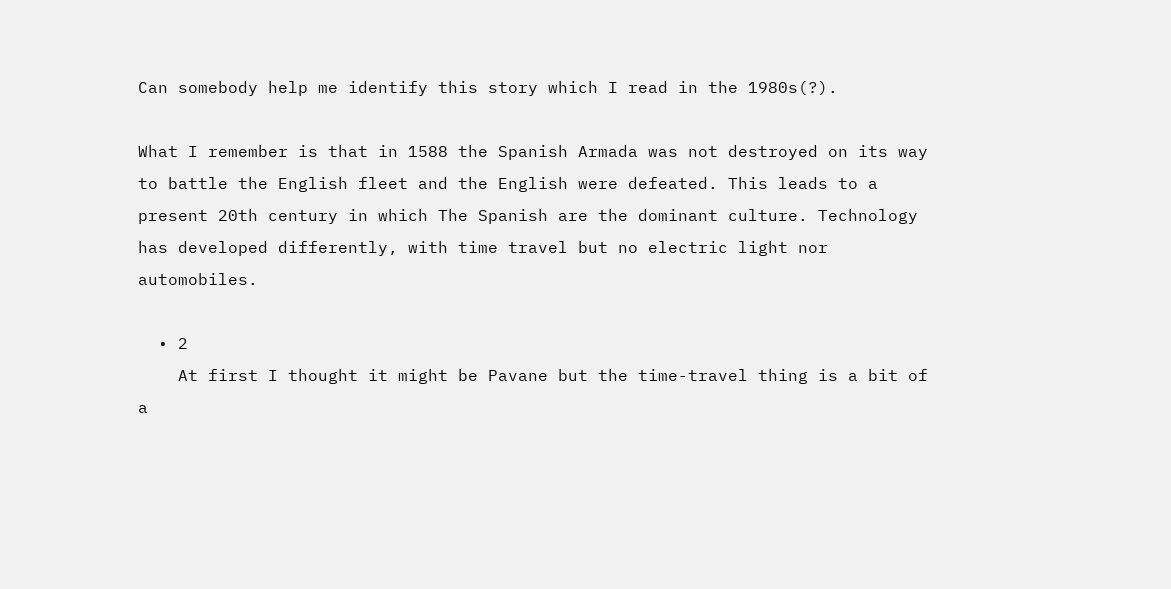Can somebody help me identify this story which I read in the 1980s(?).

What I remember is that in 1588 the Spanish Armada was not destroyed on its way to battle the English fleet and the English were defeated. This leads to a present 20th century in which The Spanish are the dominant culture. Technology has developed differently, with time travel but no electric light nor automobiles.

  • 2
    At first I thought it might be Pavane but the time-travel thing is a bit of a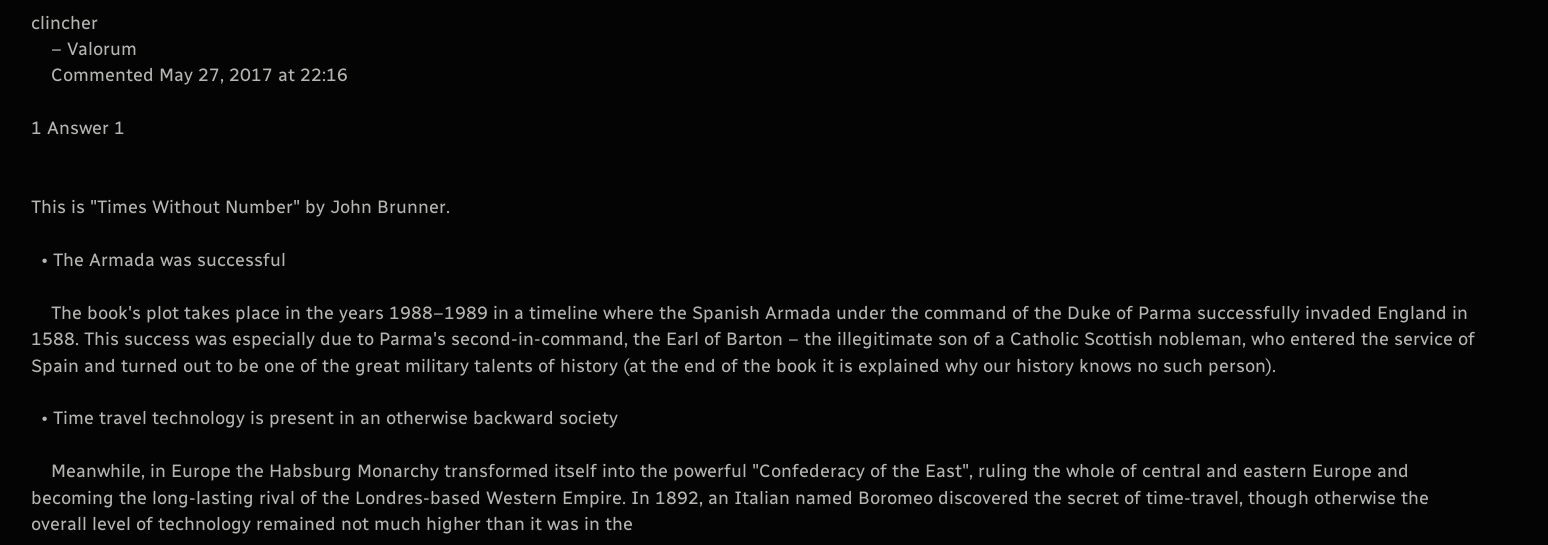clincher
    – Valorum
    Commented May 27, 2017 at 22:16

1 Answer 1


This is "Times Without Number" by John Brunner.

  • The Armada was successful

    The book's plot takes place in the years 1988–1989 in a timeline where the Spanish Armada under the command of the Duke of Parma successfully invaded England in 1588. This success was especially due to Parma's second-in-command, the Earl of Barton – the illegitimate son of a Catholic Scottish nobleman, who entered the service of Spain and turned out to be one of the great military talents of history (at the end of the book it is explained why our history knows no such person).

  • Time travel technology is present in an otherwise backward society

    Meanwhile, in Europe the Habsburg Monarchy transformed itself into the powerful "Confederacy of the East", ruling the whole of central and eastern Europe and becoming the long-lasting rival of the Londres-based Western Empire. In 1892, an Italian named Boromeo discovered the secret of time-travel, though otherwise the overall level of technology remained not much higher than it was in the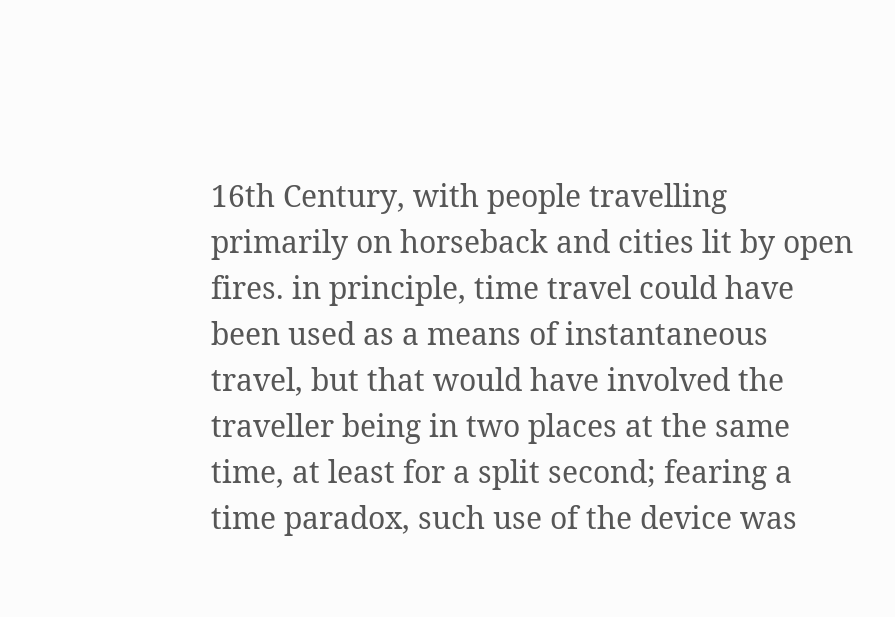16th Century, with people travelling primarily on horseback and cities lit by open fires. in principle, time travel could have been used as a means of instantaneous travel, but that would have involved the traveller being in two places at the same time, at least for a split second; fearing a time paradox, such use of the device was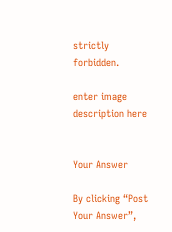strictly forbidden.

enter image description here


Your Answer

By clicking “Post Your Answer”,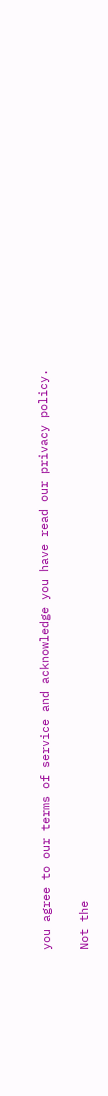you agree to our terms of service and acknowledge you have read our privacy policy.

Not the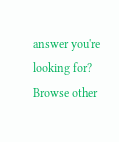answer you're looking for? Browse other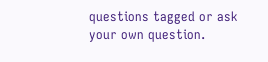questions tagged or ask your own question.